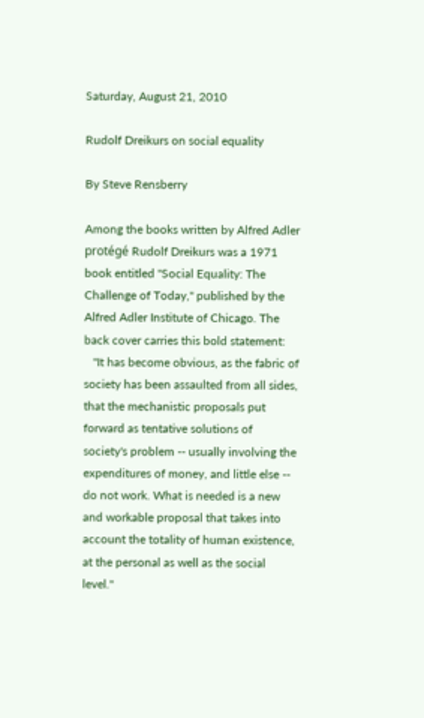Saturday, August 21, 2010

Rudolf Dreikurs on social equality

By Steve Rensberry

Among the books written by Alfred Adler protégé Rudolf Dreikurs was a 1971 book entitled "Social Equality: The Challenge of Today," published by the Alfred Adler Institute of Chicago. The back cover carries this bold statement:
   "It has become obvious, as the fabric of society has been assaulted from all sides, that the mechanistic proposals put forward as tentative solutions of society's problem -- usually involving the expenditures of money, and little else -- do not work. What is needed is a new and workable proposal that takes into account the totality of human existence, at the personal as well as the social level."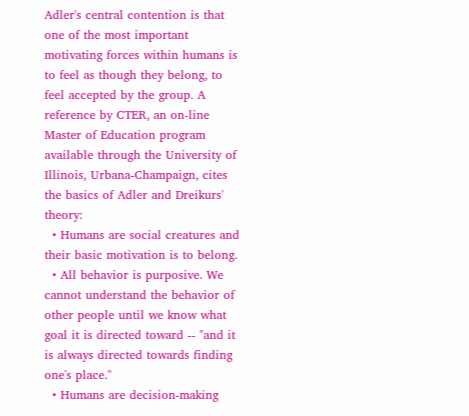Adler's central contention is that one of the most important motivating forces within humans is to feel as though they belong, to feel accepted by the group. A reference by CTER, an on-line Master of Education program available through the University of Illinois, Urbana-Champaign, cites the basics of Adler and Dreikurs' theory:
  • Humans are social creatures and their basic motivation is to belong.
  • All behavior is purposive. We cannot understand the behavior of other people until we know what goal it is directed toward -- "and it is always directed towards finding one's place."
  • Humans are decision-making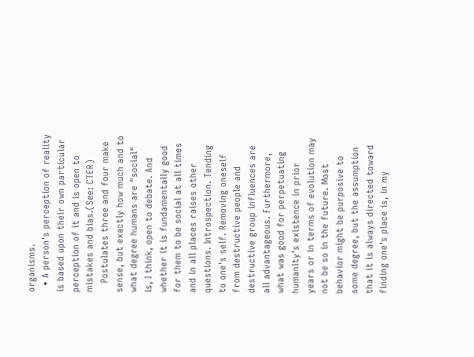organisms.
  • A person's perception of reality is based upon their own particular perception of it and is open to mistakes and bias.(See: CTER)
   Postulates three and four make sense, but exactly how much and to what degree humans are "social" is, I think, open to debate. And whether it is fundamentally good for them to be social at all times and in all places raises other questions. Introspection. Tending to one's self. Removing oneself from destructive people and destructive group influences are all advantageous. Furthermore, what was good for perpetuating humanity's existence in prior years or in terms of evolution may not be so in the future. Most behavior might be purposive to some degree, but the assumption that it is always directed toward finding one's place is, in my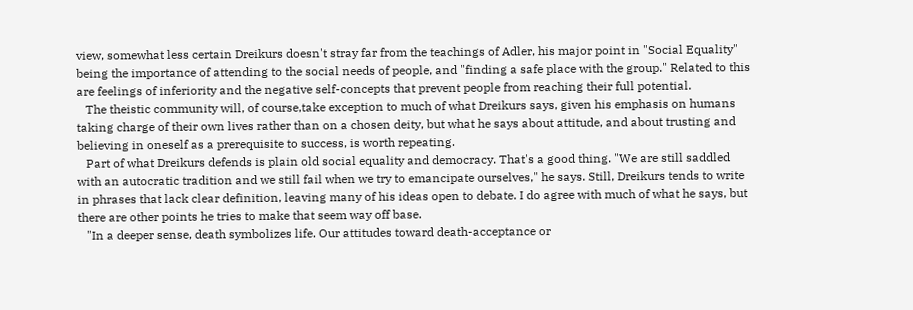view, somewhat less certain Dreikurs doesn't stray far from the teachings of Adler, his major point in "Social Equality" being the importance of attending to the social needs of people, and "finding a safe place with the group." Related to this are feelings of inferiority and the negative self-concepts that prevent people from reaching their full potential.
   The theistic community will, of course,take exception to much of what Dreikurs says, given his emphasis on humans taking charge of their own lives rather than on a chosen deity, but what he says about attitude, and about trusting and believing in oneself as a prerequisite to success, is worth repeating.
   Part of what Dreikurs defends is plain old social equality and democracy. That's a good thing. "We are still saddled with an autocratic tradition and we still fail when we try to emancipate ourselves," he says. Still, Dreikurs tends to write in phrases that lack clear definition, leaving many of his ideas open to debate. I do agree with much of what he says, but there are other points he tries to make that seem way off base.
   "In a deeper sense, death symbolizes life. Our attitudes toward death-acceptance or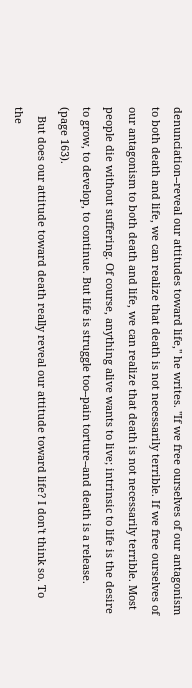denunciation--reveal our attitudes toward life," he writes. "If we free ourselves of our antagonism to both death and life, we can realize that death is not necessarily terrible. If we free ourselves of our antagonism to both death and life, we can realize that death is not necessarily terrible. Most people die without suffering. Of course, anything alive wants to live; intrinsic to life is the desire to grow, to develop, to continue. But life is struggle too--pain torture--and death is a release. (page 163).
   But does our attitude toward death really reveal our attitude toward life? I don't think so. To the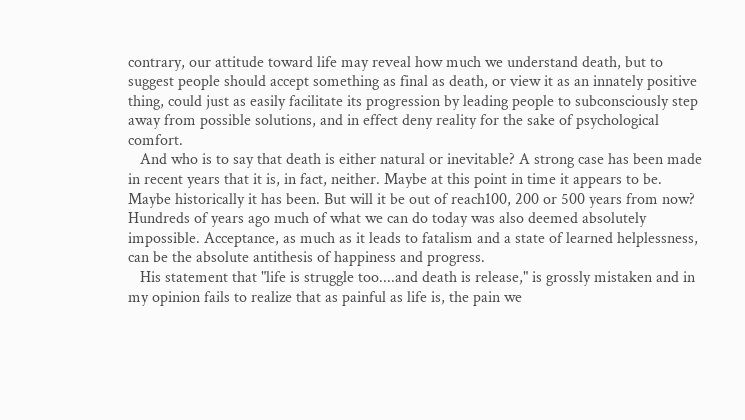contrary, our attitude toward life may reveal how much we understand death, but to suggest people should accept something as final as death, or view it as an innately positive thing, could just as easily facilitate its progression by leading people to subconsciously step away from possible solutions, and in effect deny reality for the sake of psychological comfort.
   And who is to say that death is either natural or inevitable? A strong case has been made in recent years that it is, in fact, neither. Maybe at this point in time it appears to be. Maybe historically it has been. But will it be out of reach100, 200 or 500 years from now? Hundreds of years ago much of what we can do today was also deemed absolutely impossible. Acceptance, as much as it leads to fatalism and a state of learned helplessness, can be the absolute antithesis of happiness and progress.
   His statement that "life is struggle too....and death is release," is grossly mistaken and in my opinion fails to realize that as painful as life is, the pain we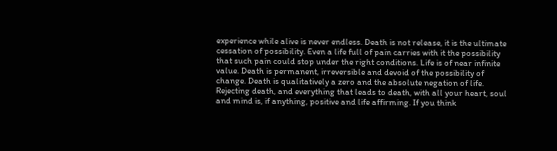experience while alive is never endless. Death is not release, it is the ultimate cessation of possibility. Even a life full of pain carries with it the possibility that such pain could stop under the right conditions. Life is of near infinite value. Death is permanent, irreversible and devoid of the possibility of change. Death is qualitatively a zero and the absolute negation of life. Rejecting death, and everything that leads to death, with all your heart, soul and mind is, if anything, positive and life affirming. If you think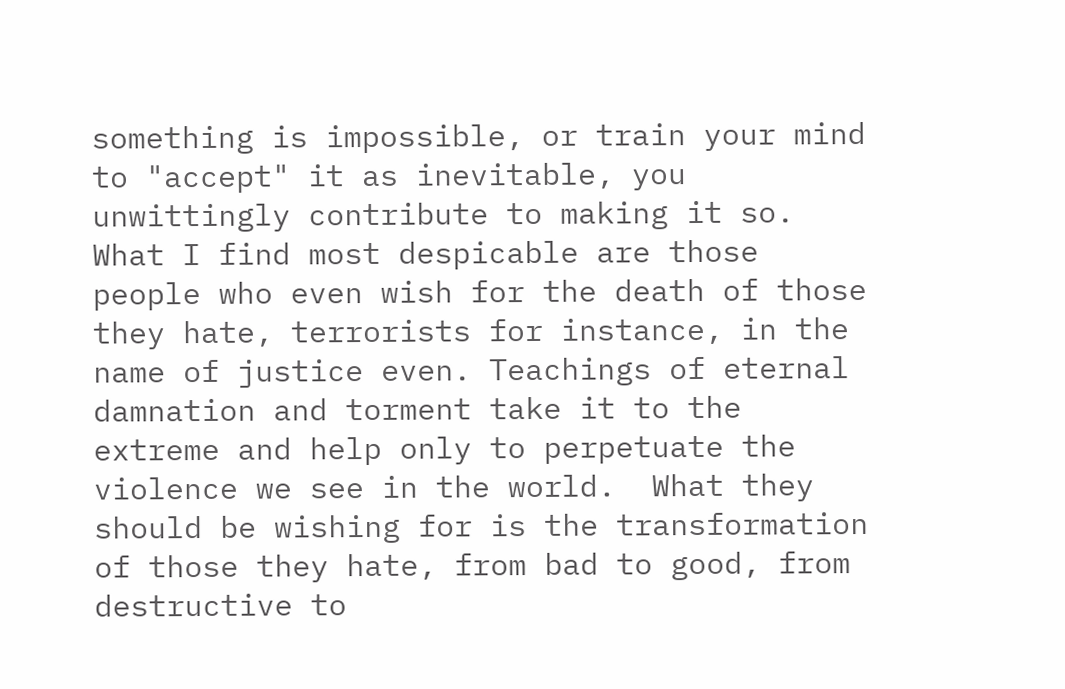something is impossible, or train your mind to "accept" it as inevitable, you unwittingly contribute to making it so. What I find most despicable are those people who even wish for the death of those they hate, terrorists for instance, in the name of justice even. Teachings of eternal damnation and torment take it to the extreme and help only to perpetuate the violence we see in the world.  What they should be wishing for is the transformation of those they hate, from bad to good, from destructive to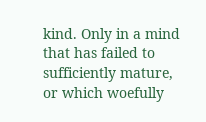kind. Only in a mind that has failed to sufficiently mature, or which woefully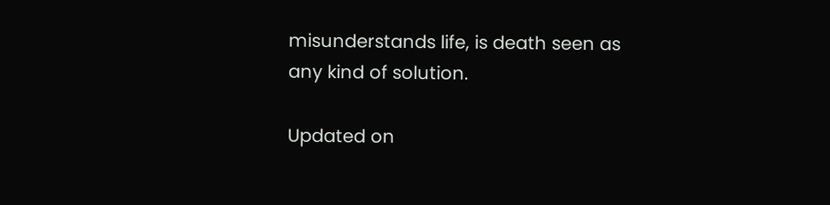misunderstands life, is death seen as any kind of solution.

Updated on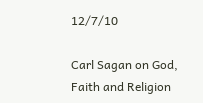12/7/10

Carl Sagan on God, Faith and Religion